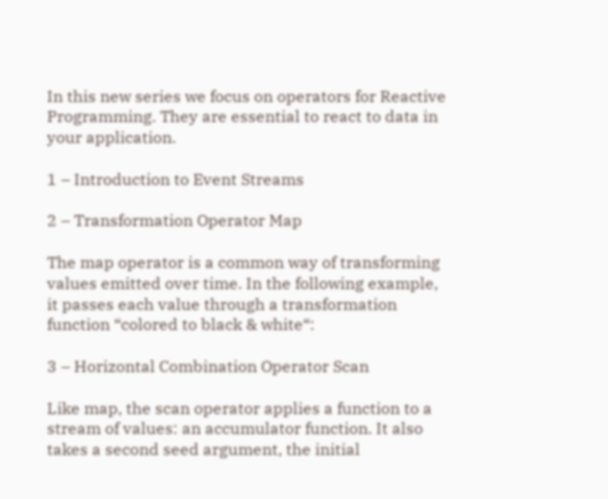In this new series we focus on operators for Reactive Programming. They are essential to react to data in your application.

1 – Introduction to Event Streams

2 – Transformation Operator Map

The map operator is a common way of transforming values emitted over time. In the following example, it passes each value through a transformation function “colored to black & white“:

3 – Horizontal Combination Operator Scan

Like map, the scan operator applies a function to a stream of values: an accumulator function. It also takes a second seed argument, the initial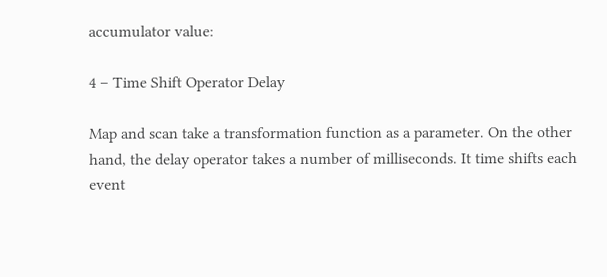accumulator value:

4 – Time Shift Operator Delay

Map and scan take a transformation function as a parameter. On the other hand, the delay operator takes a number of milliseconds. It time shifts each event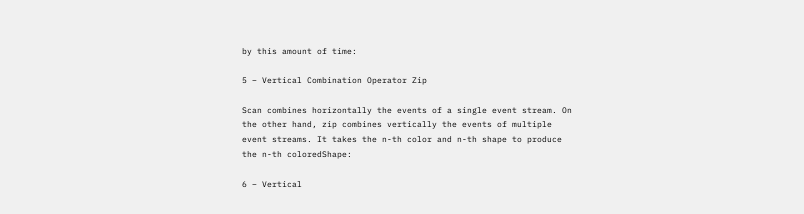by this amount of time:

5 – Vertical Combination Operator Zip

Scan combines horizontally the events of a single event stream. On the other hand, zip combines vertically the events of multiple event streams. It takes the n-th color and n-th shape to produce the n-th coloredShape:

6 – Vertical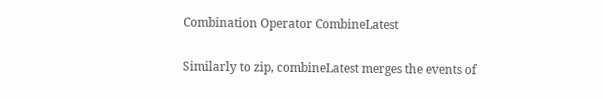Combination Operator CombineLatest

Similarly to zip, combineLatest merges the events of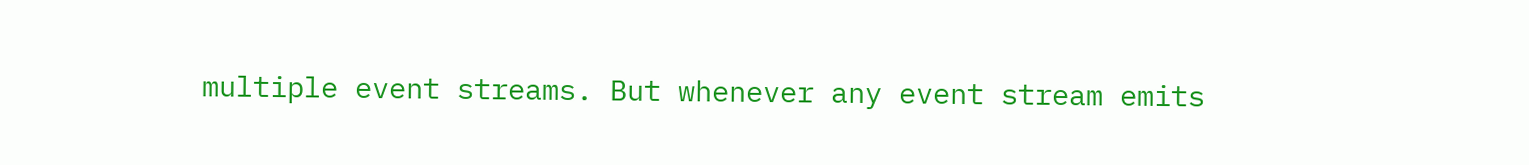multiple event streams. But whenever any event stream emits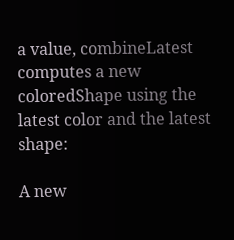a value, combineLatest computes a new coloredShape using the latest color and the latest shape:

A new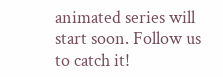animated series will start soon. Follow us to catch it!